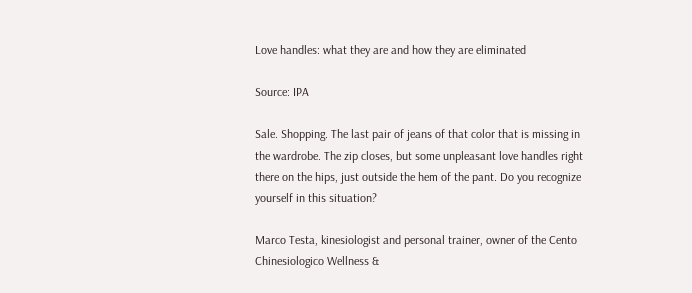Love handles: what they are and how they are eliminated

Source: IPA

Sale. Shopping. The last pair of jeans of that color that is missing in the wardrobe. The zip closes, but some unpleasant love handles right there on the hips, just outside the hem of the pant. Do you recognize yourself in this situation?

Marco Testa, kinesiologist and personal trainer, owner of the Cento Chinesiologico Wellness &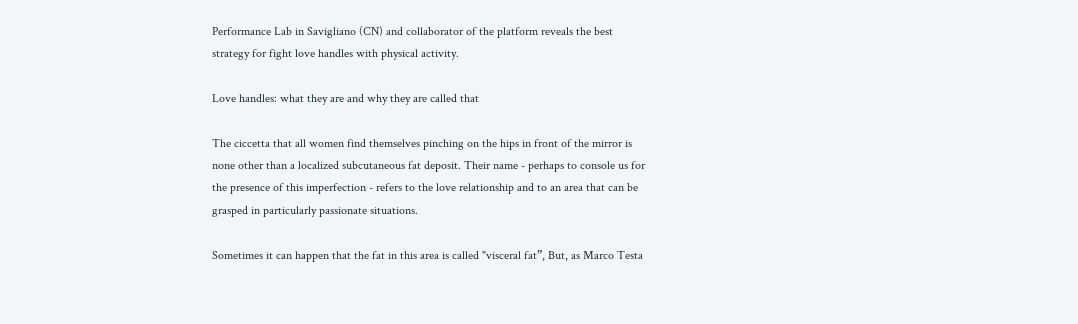Performance Lab in Savigliano (CN) and collaborator of the platform reveals the best strategy for fight love handles with physical activity.

Love handles: what they are and why they are called that

The ciccetta that all women find themselves pinching on the hips in front of the mirror is none other than a localized subcutaneous fat deposit. Their name - perhaps to console us for the presence of this imperfection - refers to the love relationship and to an area that can be grasped in particularly passionate situations.

Sometimes it can happen that the fat in this area is called "visceral fat”, But, as Marco Testa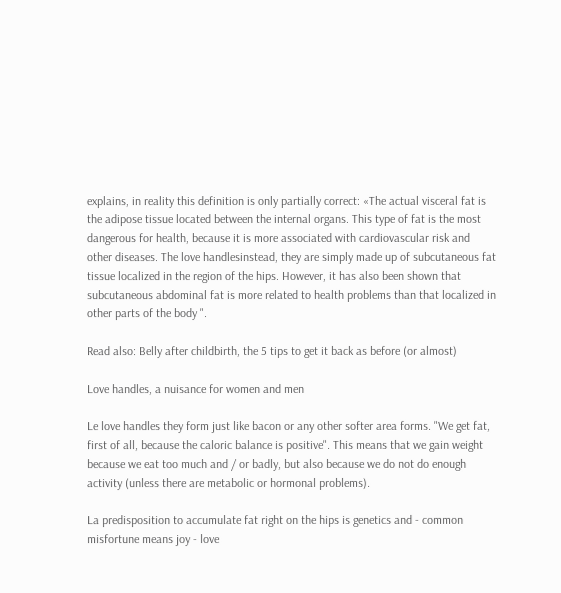explains, in reality this definition is only partially correct: «The actual visceral fat is the adipose tissue located between the internal organs. This type of fat is the most dangerous for health, because it is more associated with cardiovascular risk and other diseases. The love handlesinstead, they are simply made up of subcutaneous fat tissue localized in the region of the hips. However, it has also been shown that subcutaneous abdominal fat is more related to health problems than that localized in other parts of the body ".

Read also: Belly after childbirth, the 5 tips to get it back as before (or almost)

Love handles, a nuisance for women and men

Le love handles they form just like bacon or any other softer area forms. "We get fat, first of all, because the caloric balance is positive". This means that we gain weight because we eat too much and / or badly, but also because we do not do enough activity (unless there are metabolic or hormonal problems).

La predisposition to accumulate fat right on the hips is genetics and - common misfortune means joy - love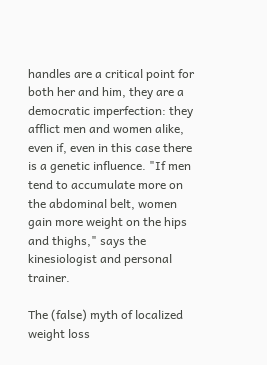handles are a critical point for both her and him, they are a democratic imperfection: they afflict men and women alike, even if, even in this case there is a genetic influence. "If men tend to accumulate more on the abdominal belt, women gain more weight on the hips and thighs," says the kinesiologist and personal trainer.

The (false) myth of localized weight loss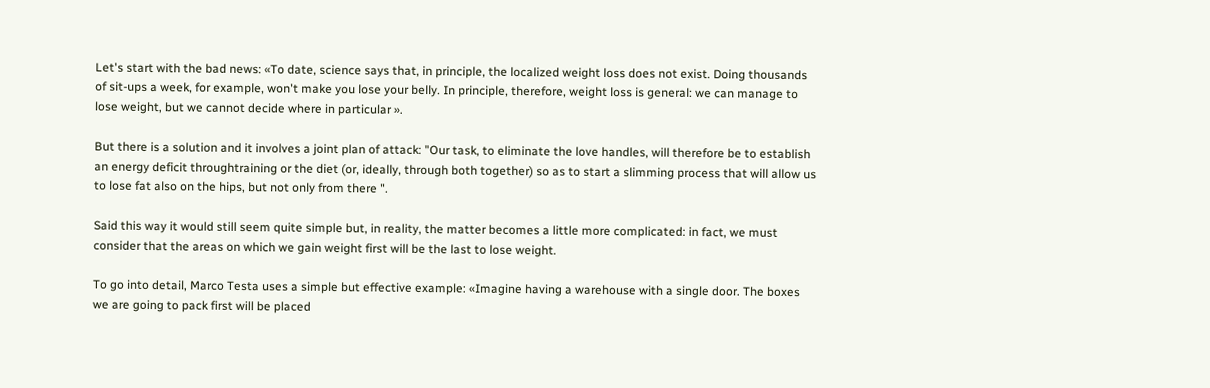Let's start with the bad news: «To date, science says that, in principle, the localized weight loss does not exist. Doing thousands of sit-ups a week, for example, won't make you lose your belly. In principle, therefore, weight loss is general: we can manage to lose weight, but we cannot decide where in particular ».

But there is a solution and it involves a joint plan of attack: "Our task, to eliminate the love handles, will therefore be to establish an energy deficit throughtraining or the diet (or, ideally, through both together) so as to start a slimming process that will allow us to lose fat also on the hips, but not only from there ".

Said this way it would still seem quite simple but, in reality, the matter becomes a little more complicated: in fact, we must consider that the areas on which we gain weight first will be the last to lose weight.

To go into detail, Marco Testa uses a simple but effective example: «Imagine having a warehouse with a single door. The boxes we are going to pack first will be placed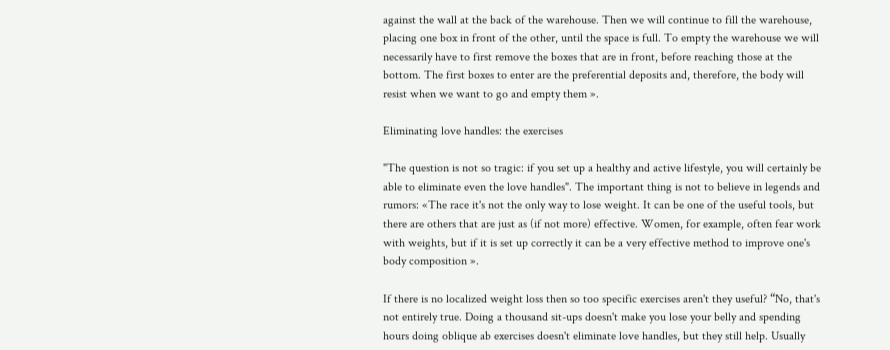against the wall at the back of the warehouse. Then we will continue to fill the warehouse, placing one box in front of the other, until the space is full. To empty the warehouse we will necessarily have to first remove the boxes that are in front, before reaching those at the bottom. The first boxes to enter are the preferential deposits and, therefore, the body will resist when we want to go and empty them ».

Eliminating love handles: the exercises

"The question is not so tragic: if you set up a healthy and active lifestyle, you will certainly be able to eliminate even the love handles". The important thing is not to believe in legends and rumors: «The race it's not the only way to lose weight. It can be one of the useful tools, but there are others that are just as (if not more) effective. Women, for example, often fear work with weights, but if it is set up correctly it can be a very effective method to improve one's body composition ».

If there is no localized weight loss then so too specific exercises aren't they useful? “No, that's not entirely true. Doing a thousand sit-ups doesn't make you lose your belly and spending hours doing oblique ab exercises doesn't eliminate love handles, but they still help. Usually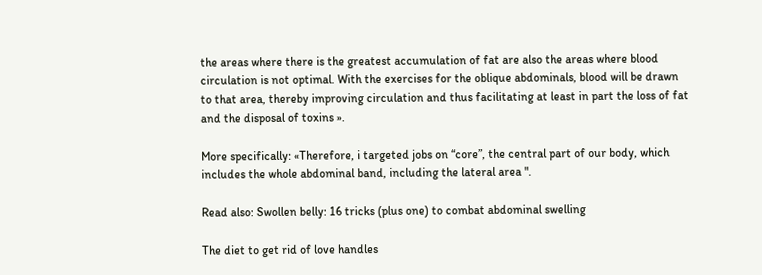the areas where there is the greatest accumulation of fat are also the areas where blood circulation is not optimal. With the exercises for the oblique abdominals, blood will be drawn to that area, thereby improving circulation and thus facilitating at least in part the loss of fat and the disposal of toxins ».

More specifically: «Therefore, i targeted jobs on “core”, the central part of our body, which includes the whole abdominal band, including the lateral area ".

Read also: Swollen belly: 16 tricks (plus one) to combat abdominal swelling

The diet to get rid of love handles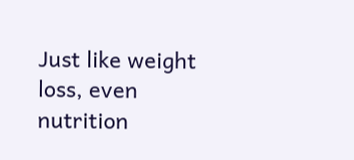Just like weight loss, even nutrition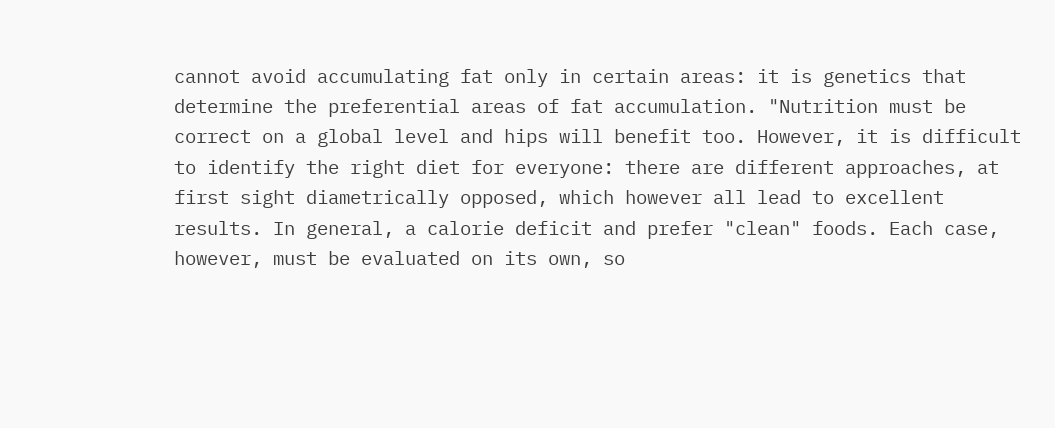cannot avoid accumulating fat only in certain areas: it is genetics that determine the preferential areas of fat accumulation. "Nutrition must be correct on a global level and hips will benefit too. However, it is difficult to identify the right diet for everyone: there are different approaches, at first sight diametrically opposed, which however all lead to excellent results. In general, a calorie deficit and prefer "clean" foods. Each case, however, must be evaluated on its own, so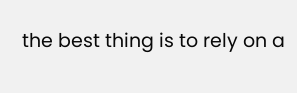the best thing is to rely on a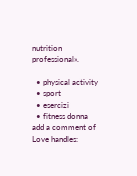nutrition professional».

  • physical activity
  • sport
  • esercizi
  • fitness donna
add a comment of Love handles: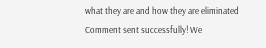what they are and how they are eliminated
Comment sent successfully! We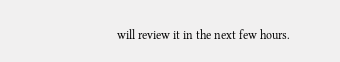will review it in the next few hours.